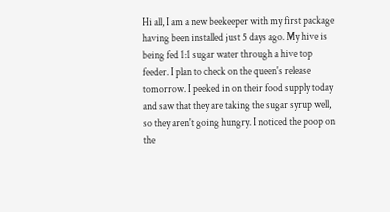Hi all, I am a new beekeeper with my first package having been installed just 5 days ago. My hive is being fed 1:1 sugar water through a hive top feeder. I plan to check on the queen's release tomorrow. I peeked in on their food supply today and saw that they are taking the sugar syrup well, so they aren't going hungry. I noticed the poop on the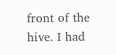front of the hive. I had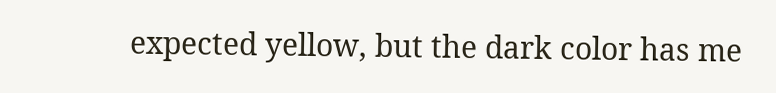expected yellow, but the dark color has me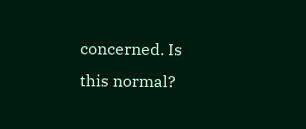concerned. Is this normal?